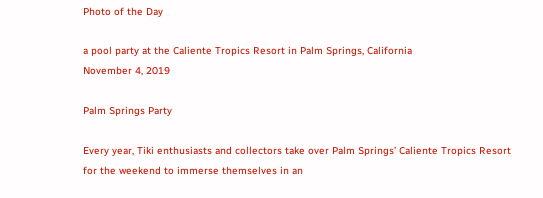Photo of the Day

a pool party at the Caliente Tropics Resort in Palm Springs, California
November 4, 2019

Palm Springs Party

Every year, Tiki enthusiasts and collectors take over Palm Springs’ Caliente Tropics Resort for the weekend to immerse themselves in an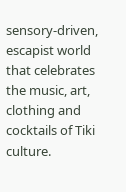sensory-driven, escapist world that celebrates the music, art, clothing and cocktails of Tiki culture.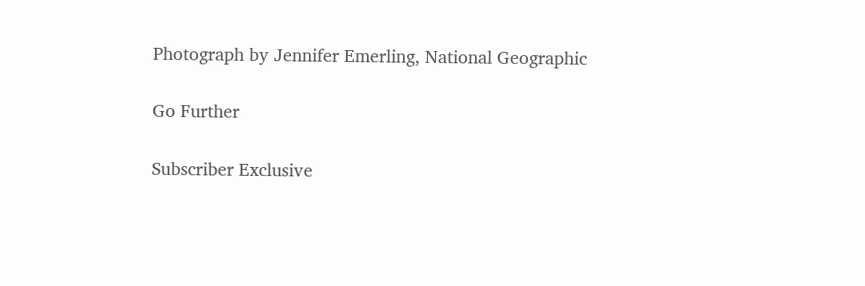Photograph by Jennifer Emerling, National Geographic

Go Further

Subscriber Exclusive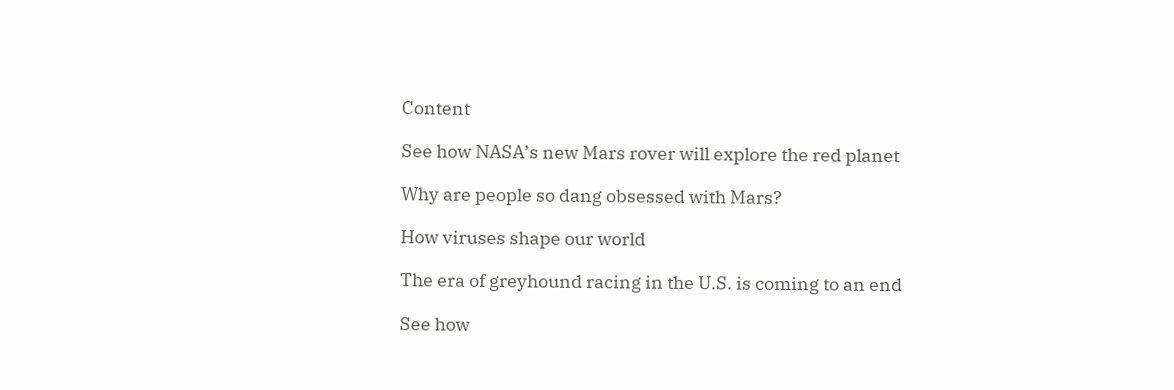Content

See how NASA’s new Mars rover will explore the red planet

Why are people so dang obsessed with Mars?

How viruses shape our world

The era of greyhound racing in the U.S. is coming to an end

See how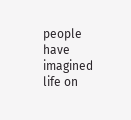people have imagined life on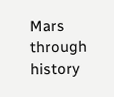Mars through history